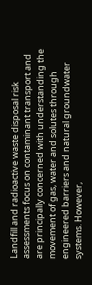Landfill and radioactive waste disposal risk assessments focus on contaminant transport and are principally concerned with understanding the movement of gas, water and solutes through engineered barriers and natural groundwater systems. However,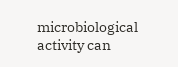microbiological activity can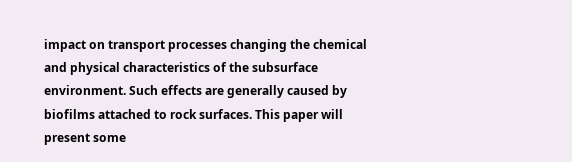impact on transport processes changing the chemical and physical characteristics of the subsurface environment. Such effects are generally caused by biofilms attached to rock surfaces. This paper will present some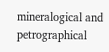mineralogical and petrographical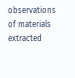observations of materials extracted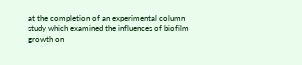at the completion of an experimental column study which examined the influences of biofilm growth on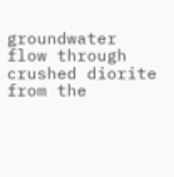groundwater flow through crushed diorite from the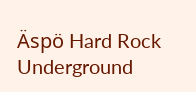Äspö Hard Rock Underground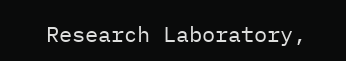Research Laboratory,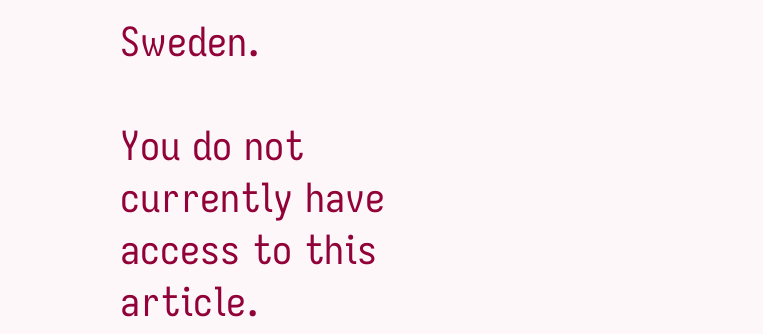Sweden.

You do not currently have access to this article.